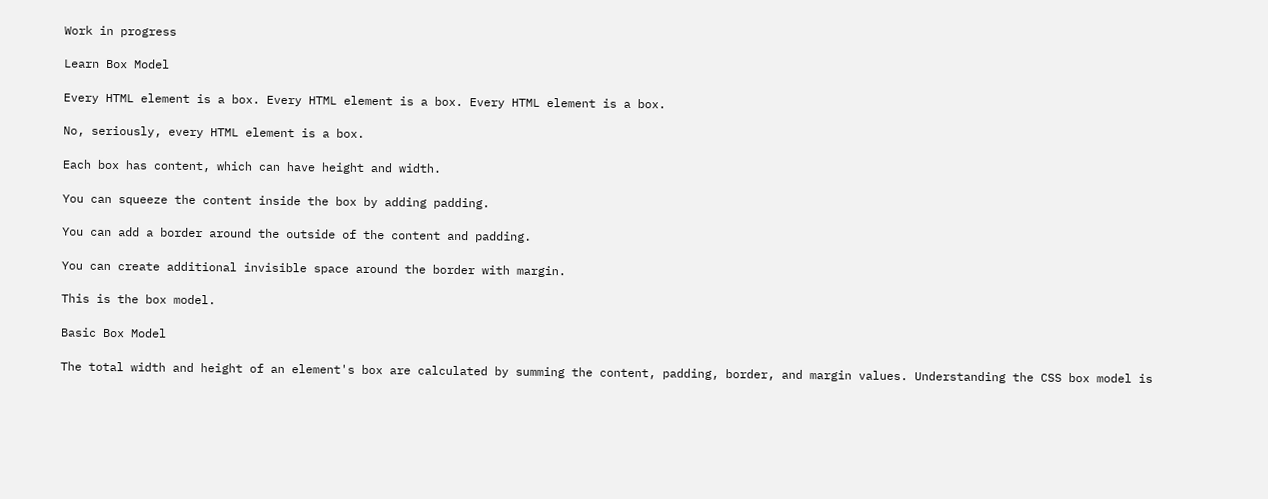Work in progress

Learn Box Model

Every HTML element is a box. Every HTML element is a box. Every HTML element is a box.

No, seriously, every HTML element is a box.

Each box has content, which can have height and width.

You can squeeze the content inside the box by adding padding.

You can add a border around the outside of the content and padding.

You can create additional invisible space around the border with margin.

This is the box model.

Basic Box Model

The total width and height of an element's box are calculated by summing the content, padding, border, and margin values. Understanding the CSS box model is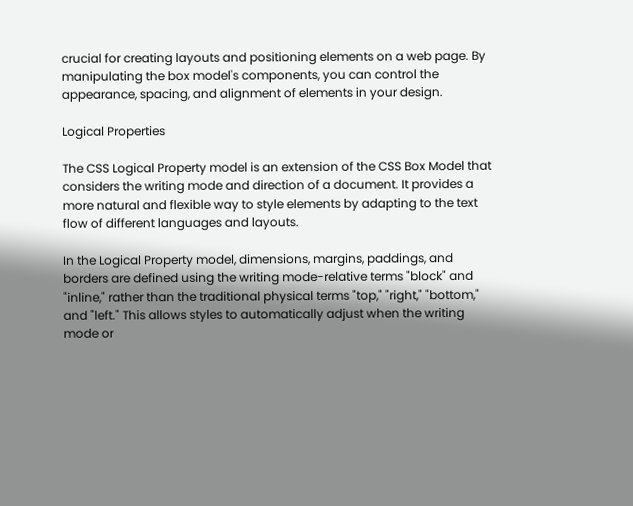crucial for creating layouts and positioning elements on a web page. By manipulating the box model's components, you can control the appearance, spacing, and alignment of elements in your design.

Logical Properties

The CSS Logical Property model is an extension of the CSS Box Model that considers the writing mode and direction of a document. It provides a more natural and flexible way to style elements by adapting to the text flow of different languages and layouts.

In the Logical Property model, dimensions, margins, paddings, and borders are defined using the writing mode-relative terms "block" and "inline," rather than the traditional physical terms "top," "right," "bottom," and "left." This allows styles to automatically adjust when the writing mode or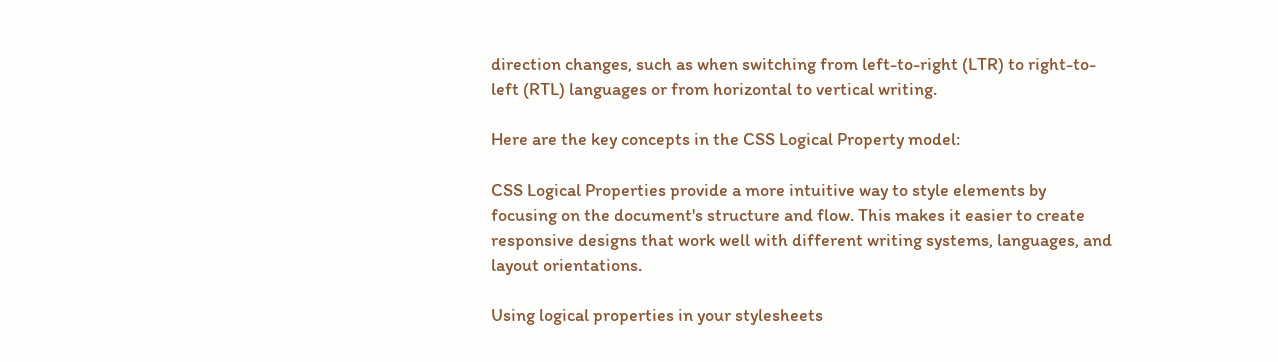direction changes, such as when switching from left-to-right (LTR) to right-to-left (RTL) languages or from horizontal to vertical writing.

Here are the key concepts in the CSS Logical Property model:

CSS Logical Properties provide a more intuitive way to style elements by focusing on the document's structure and flow. This makes it easier to create responsive designs that work well with different writing systems, languages, and layout orientations.

Using logical properties in your stylesheets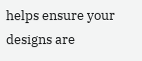helps ensure your designs are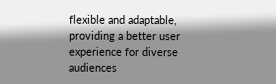flexible and adaptable, providing a better user experience for diverse audiences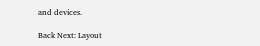and devices.

Back Next: Layout